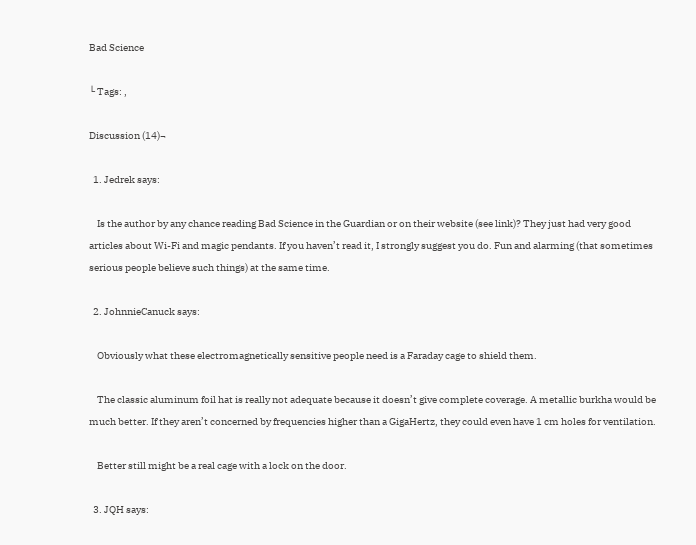Bad Science

└ Tags: ,

Discussion (14)¬

  1. Jedrek says:

    Is the author by any chance reading Bad Science in the Guardian or on their website (see link)? They just had very good articles about Wi-Fi and magic pendants. If you haven’t read it, I strongly suggest you do. Fun and alarming (that sometimes serious people believe such things) at the same time.

  2. JohnnieCanuck says:

    Obviously what these electromagnetically sensitive people need is a Faraday cage to shield them.

    The classic aluminum foil hat is really not adequate because it doesn’t give complete coverage. A metallic burkha would be much better. If they aren’t concerned by frequencies higher than a GigaHertz, they could even have 1 cm holes for ventilation.

    Better still might be a real cage with a lock on the door.

  3. JQH says: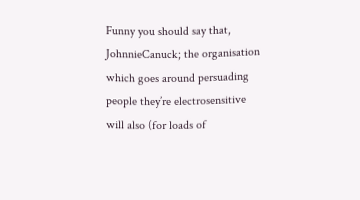Funny you should say that, JohnnieCanuck; the organisation which goes around persuading people they’re electrosensitive will also (for loads of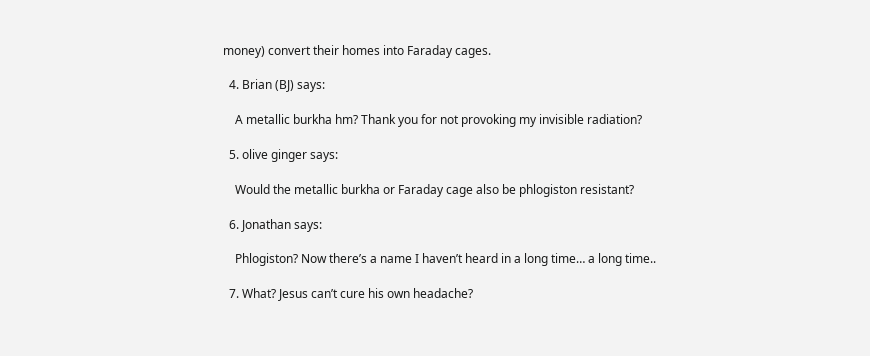money) convert their homes into Faraday cages.

  4. Brian (BJ) says:

    A metallic burkha hm? Thank you for not provoking my invisible radiation?

  5. olive ginger says:

    Would the metallic burkha or Faraday cage also be phlogiston resistant?

  6. Jonathan says:

    Phlogiston? Now there’s a name I haven’t heard in a long time… a long time..

  7. What? Jesus can’t cure his own headache?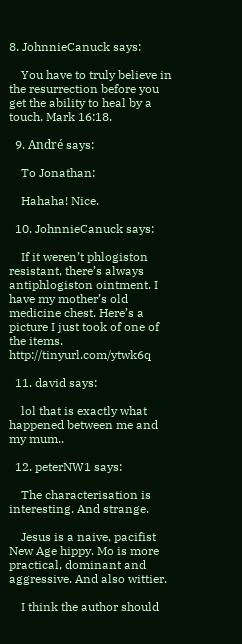8. JohnnieCanuck says:

    You have to truly believe in the resurrection before you get the ability to heal by a touch. Mark 16:18.

  9. André says:

    To Jonathan:

    Hahaha! Nice.

  10. JohnnieCanuck says:

    If it weren’t phlogiston resistant, there’s always antiphlogiston ointment. I have my mother’s old medicine chest. Here’s a picture I just took of one of the items. http://tinyurl.com/ytwk6q

  11. david says:

    lol that is exactly what happened between me and my mum..

  12. peterNW1 says:

    The characterisation is interesting. And strange.

    Jesus is a naive, pacifist New Age hippy. Mo is more practical, dominant and aggressive. And also wittier.

    I think the author should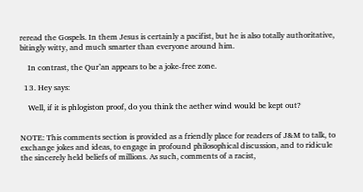reread the Gospels. In them Jesus is certainly a pacifist, but he is also totally authoritative, bitingly witty, and much smarter than everyone around him.

    In contrast, the Qur’an appears to be a joke-free zone.

  13. Hey says:

    Well, if it is phlogiston proof, do you think the aether wind would be kept out?


NOTE: This comments section is provided as a friendly place for readers of J&M to talk, to exchange jokes and ideas, to engage in profound philosophical discussion, and to ridicule the sincerely held beliefs of millions. As such, comments of a racist,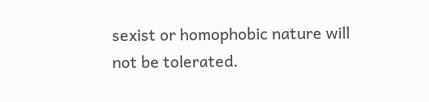sexist or homophobic nature will not be tolerated.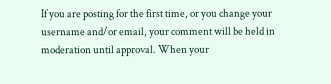If you are posting for the first time, or you change your username and/or email, your comment will be held in moderation until approval. When your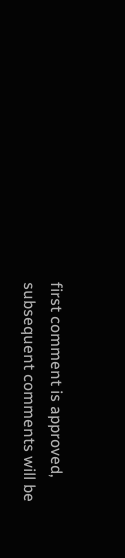first comment is approved, subsequent comments will be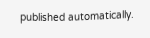published automatically.